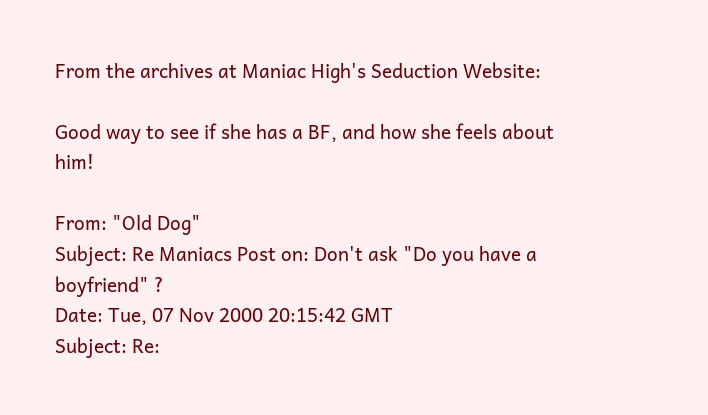From the archives at Maniac High's Seduction Website:

Good way to see if she has a BF, and how she feels about him!

From: "Old Dog"
Subject: Re Maniacs Post on: Don't ask "Do you have a boyfriend" ?
Date: Tue, 07 Nov 2000 20:15:42 GMT
Subject: Re: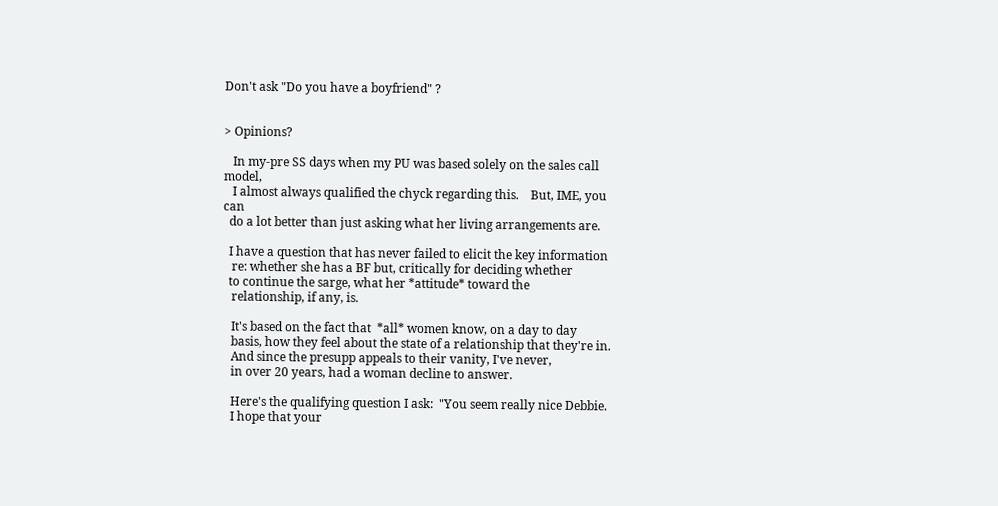Don't ask "Do you have a boyfriend" ?


> Opinions?

   In my-pre SS days when my PU was based solely on the sales call model,
   I almost always qualified the chyck regarding this.    But, IME, you can
  do a lot better than just asking what her living arrangements are.

  I have a question that has never failed to elicit the key information
   re: whether she has a BF but, critically for deciding whether
  to continue the sarge, what her *attitude* toward the
   relationship, if any, is.

   It's based on the fact that  *all* women know, on a day to day
   basis, how they feel about the state of a relationship that they're in.
   And since the presupp appeals to their vanity, I've never,
   in over 20 years, had a woman decline to answer.

   Here's the qualifying question I ask:  "You seem really nice Debbie.
   I hope that your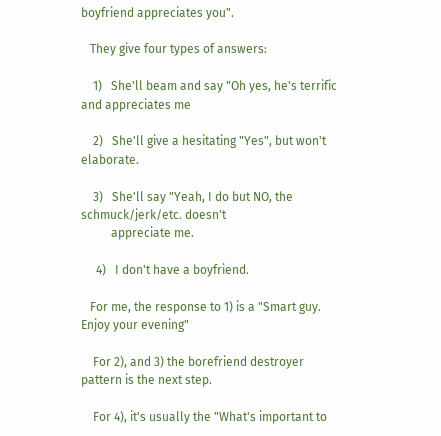boyfriend appreciates you".

   They give four types of answers:

    1)   She'll beam and say "Oh yes, he's terrific and appreciates me

    2)   She'll give a hesitating "Yes", but won't elaborate.

    3)   She'll say "Yeah, I do but NO, the schmuck/jerk/etc. doesn't
          appreciate me.

     4)   I don't have a boyfriend.

   For me, the response to 1) is a "Smart guy.  Enjoy your evening"

    For 2), and 3) the borefriend destroyer pattern is the next step.

    For 4), it's usually the "What's important to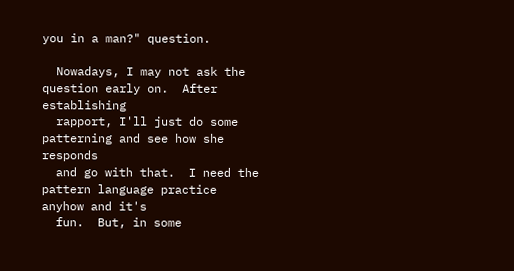you in a man?" question.

  Nowadays, I may not ask the question early on.  After establishing
  rapport, I'll just do some patterning and see how she responds
  and go with that.  I need the pattern language practice anyhow and it's
  fun.  But, in some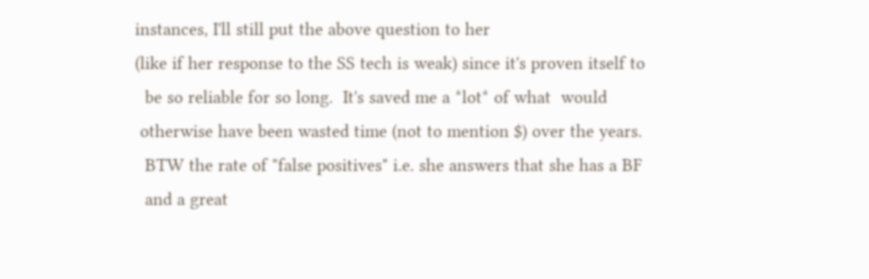instances, I'll still put the above question to her
(like if her response to the SS tech is weak) since it's proven itself to
  be so reliable for so long.  It's saved me a *lot* of what  would
 otherwise have been wasted time (not to mention $) over the years.
  BTW the rate of "false positives" i.e. she answers that she has a BF
  and a great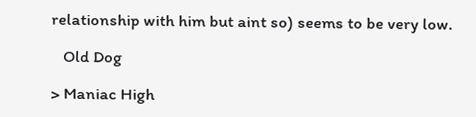relationship with him but aint so) seems to be very low.

   Old Dog

> Maniac High